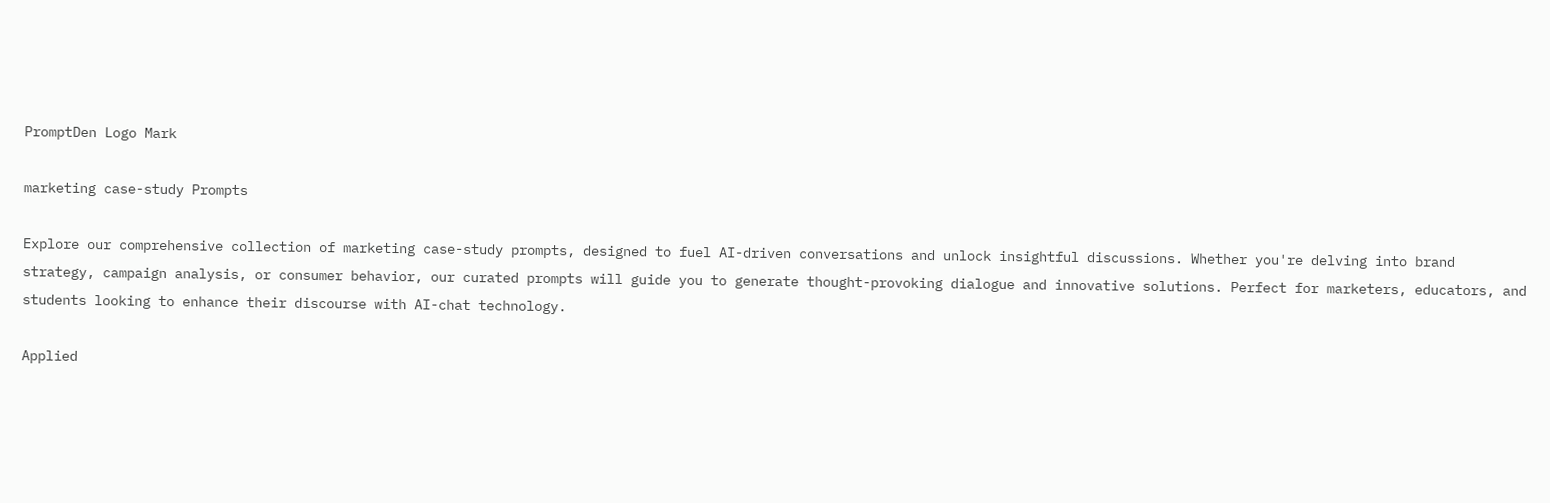PromptDen Logo Mark

marketing case-study Prompts

Explore our comprehensive collection of marketing case-study prompts, designed to fuel AI-driven conversations and unlock insightful discussions. Whether you're delving into brand strategy, campaign analysis, or consumer behavior, our curated prompts will guide you to generate thought-provoking dialogue and innovative solutions. Perfect for marketers, educators, and students looking to enhance their discourse with AI-chat technology.

Applied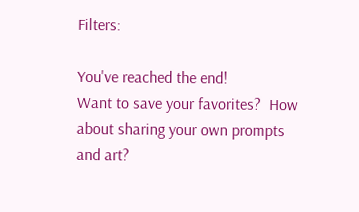Filters:

You've reached the end!
Want to save your favorites?  How about sharing your own prompts and art?